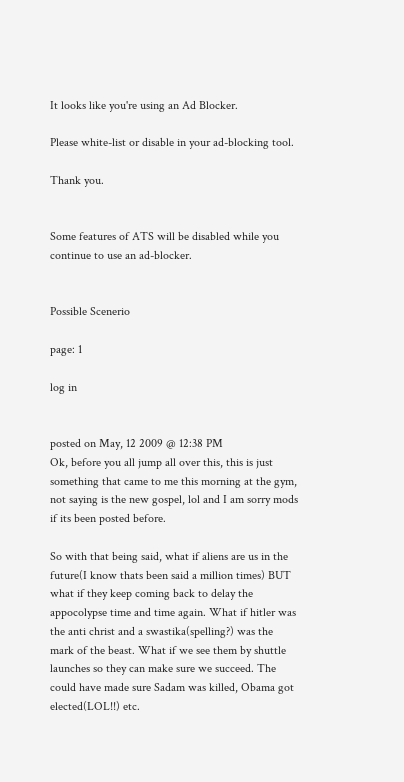It looks like you're using an Ad Blocker.

Please white-list or disable in your ad-blocking tool.

Thank you.


Some features of ATS will be disabled while you continue to use an ad-blocker.


Possible Scenerio

page: 1

log in


posted on May, 12 2009 @ 12:38 PM
Ok, before you all jump all over this, this is just something that came to me this morning at the gym, not saying is the new gospel, lol and I am sorry mods if its been posted before.

So with that being said, what if aliens are us in the future(I know thats been said a million times) BUT what if they keep coming back to delay the appocolypse time and time again. What if hitler was the anti christ and a swastika(spelling?) was the mark of the beast. What if we see them by shuttle launches so they can make sure we succeed. The could have made sure Sadam was killed, Obama got elected(LOL!!) etc.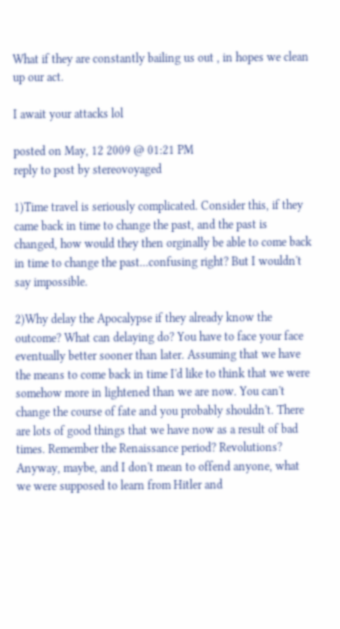What if they are constantly bailing us out , in hopes we clean up our act.

I await your attacks lol

posted on May, 12 2009 @ 01:21 PM
reply to post by stereovoyaged

1)Time travel is seriously complicated. Consider this, if they came back in time to change the past, and the past is changed, how would they then orginally be able to come back in time to change the past...confusing right? But I wouldn't say impossible.

2)Why delay the Apocalypse if they already know the outcome? What can delaying do? You have to face your face eventually better sooner than later. Assuming that we have the means to come back in time I'd like to think that we were somehow more in lightened than we are now. You can't change the course of fate and you probably shouldn't. There are lots of good things that we have now as a result of bad times. Remember the Renaissance period? Revolutions? Anyway, maybe, and I don't mean to offend anyone, what we were supposed to learn from Hitler and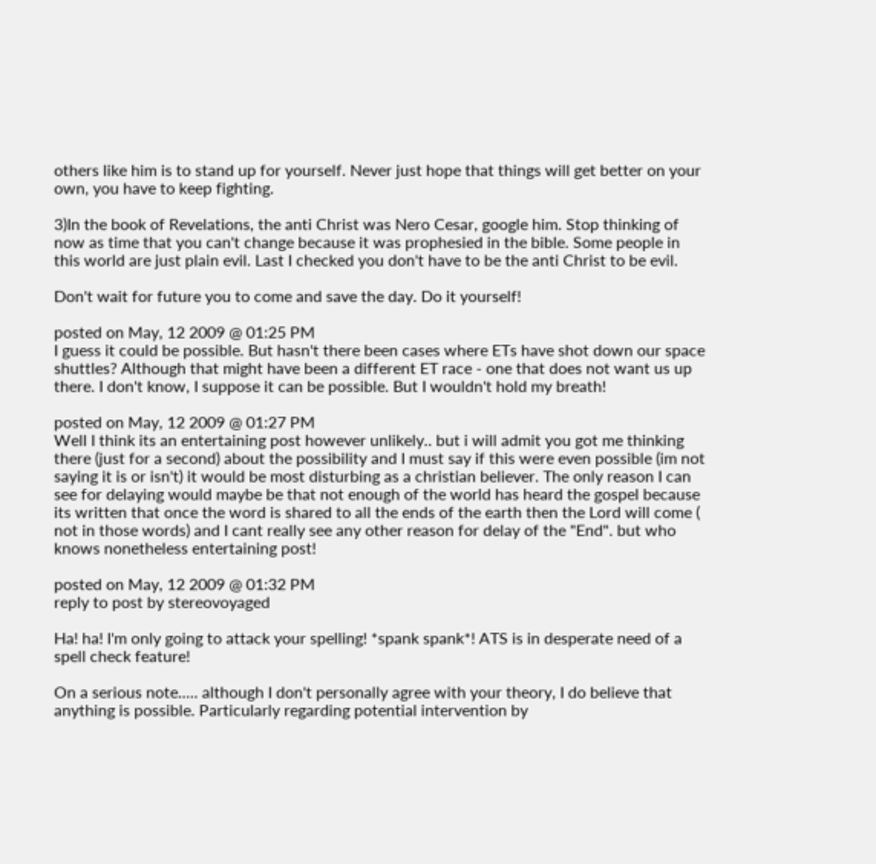others like him is to stand up for yourself. Never just hope that things will get better on your own, you have to keep fighting.

3)In the book of Revelations, the anti Christ was Nero Cesar, google him. Stop thinking of now as time that you can't change because it was prophesied in the bible. Some people in this world are just plain evil. Last I checked you don't have to be the anti Christ to be evil.

Don't wait for future you to come and save the day. Do it yourself!

posted on May, 12 2009 @ 01:25 PM
I guess it could be possible. But hasn't there been cases where ETs have shot down our space shuttles? Although that might have been a different ET race - one that does not want us up there. I don't know, I suppose it can be possible. But I wouldn't hold my breath!

posted on May, 12 2009 @ 01:27 PM
Well I think its an entertaining post however unlikely.. but i will admit you got me thinking there (just for a second) about the possibility and I must say if this were even possible (im not saying it is or isn't) it would be most disturbing as a christian believer. The only reason I can see for delaying would maybe be that not enough of the world has heard the gospel because its written that once the word is shared to all the ends of the earth then the Lord will come ( not in those words) and I cant really see any other reason for delay of the "End". but who knows nonetheless entertaining post!

posted on May, 12 2009 @ 01:32 PM
reply to post by stereovoyaged

Ha! ha! I'm only going to attack your spelling! *spank spank*! ATS is in desperate need of a spell check feature!

On a serious note..... although I don't personally agree with your theory, I do believe that anything is possible. Particularly regarding potential intervention by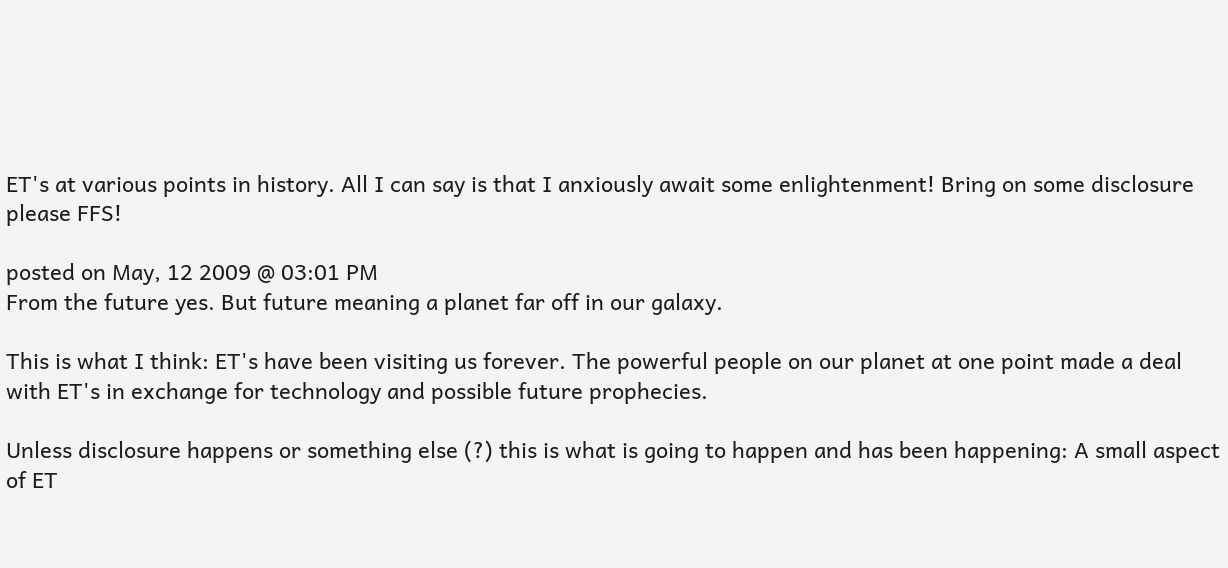ET's at various points in history. All I can say is that I anxiously await some enlightenment! Bring on some disclosure please FFS!

posted on May, 12 2009 @ 03:01 PM
From the future yes. But future meaning a planet far off in our galaxy.

This is what I think: ET's have been visiting us forever. The powerful people on our planet at one point made a deal with ET's in exchange for technology and possible future prophecies.

Unless disclosure happens or something else (?) this is what is going to happen and has been happening: A small aspect of ET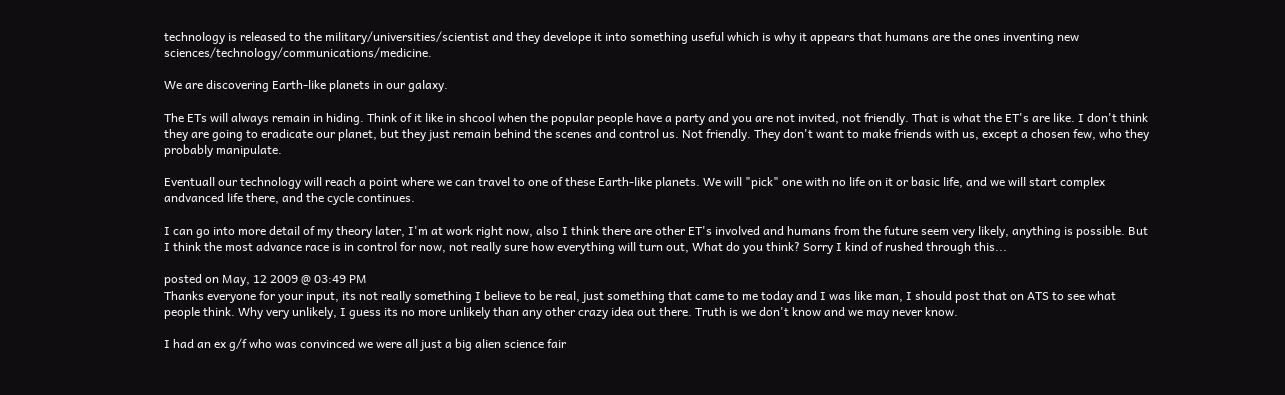technology is released to the military/universities/scientist and they develope it into something useful which is why it appears that humans are the ones inventing new sciences/technology/communications/medicine.

We are discovering Earth-like planets in our galaxy.

The ETs will always remain in hiding. Think of it like in shcool when the popular people have a party and you are not invited, not friendly. That is what the ET's are like. I don't think they are going to eradicate our planet, but they just remain behind the scenes and control us. Not friendly. They don't want to make friends with us, except a chosen few, who they probably manipulate.

Eventuall our technology will reach a point where we can travel to one of these Earth-like planets. We will "pick" one with no life on it or basic life, and we will start complex andvanced life there, and the cycle continues.

I can go into more detail of my theory later, I'm at work right now, also I think there are other ET's involved and humans from the future seem very likely, anything is possible. But I think the most advance race is in control for now, not really sure how everything will turn out, What do you think? Sorry I kind of rushed through this...

posted on May, 12 2009 @ 03:49 PM
Thanks everyone for your input, its not really something I believe to be real, just something that came to me today and I was like man, I should post that on ATS to see what people think. Why very unlikely, I guess its no more unlikely than any other crazy idea out there. Truth is we don't know and we may never know.

I had an ex g/f who was convinced we were all just a big alien science fair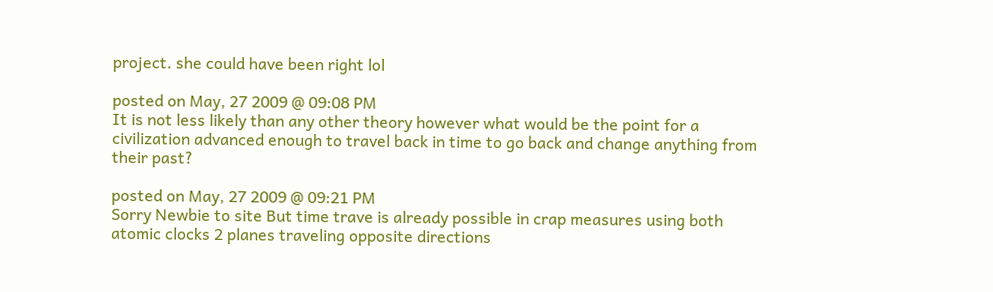project. she could have been right lol

posted on May, 27 2009 @ 09:08 PM
It is not less likely than any other theory however what would be the point for a civilization advanced enough to travel back in time to go back and change anything from their past?

posted on May, 27 2009 @ 09:21 PM
Sorry Newbie to site But time trave is already possible in crap measures using both atomic clocks 2 planes traveling opposite directions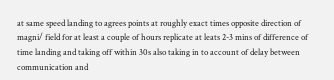at same speed landing to agrees points at roughly exact times opposite direction of magni/ field for at least a couple of hours replicate at leats 2-3 mins of difference of time landing and taking off within 30s also taking in to account of delay between communication and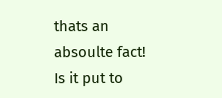thats an absoulte fact!
Is it put to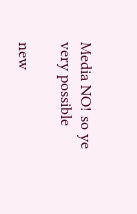Media NO! so ye very possible

new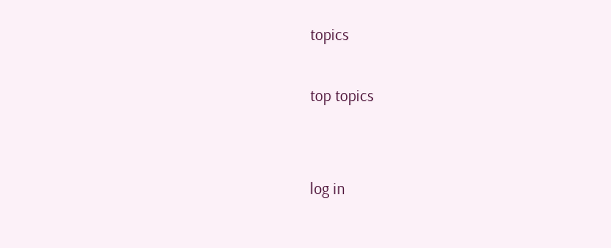topics

top topics


log in